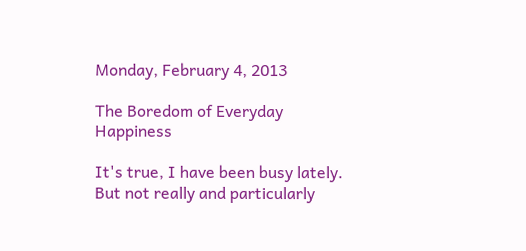Monday, February 4, 2013

The Boredom of Everyday Happiness

It's true, I have been busy lately. But not really and particularly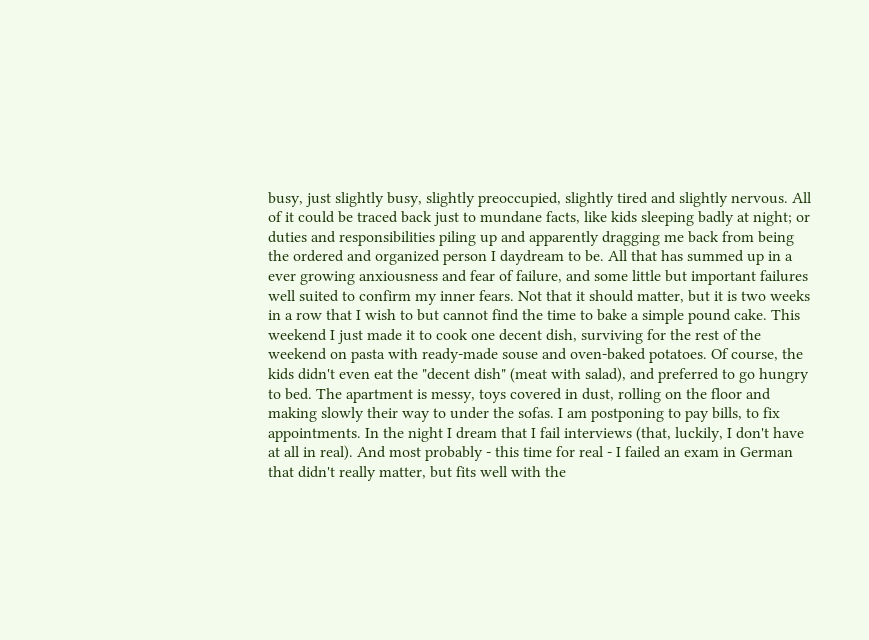busy, just slightly busy, slightly preoccupied, slightly tired and slightly nervous. All of it could be traced back just to mundane facts, like kids sleeping badly at night; or duties and responsibilities piling up and apparently dragging me back from being the ordered and organized person I daydream to be. All that has summed up in a ever growing anxiousness and fear of failure, and some little but important failures well suited to confirm my inner fears. Not that it should matter, but it is two weeks in a row that I wish to but cannot find the time to bake a simple pound cake. This weekend I just made it to cook one decent dish, surviving for the rest of the weekend on pasta with ready-made souse and oven-baked potatoes. Of course, the kids didn't even eat the "decent dish" (meat with salad), and preferred to go hungry to bed. The apartment is messy, toys covered in dust, rolling on the floor and making slowly their way to under the sofas. I am postponing to pay bills, to fix appointments. In the night I dream that I fail interviews (that, luckily, I don't have at all in real). And most probably - this time for real - I failed an exam in German that didn't really matter, but fits well with the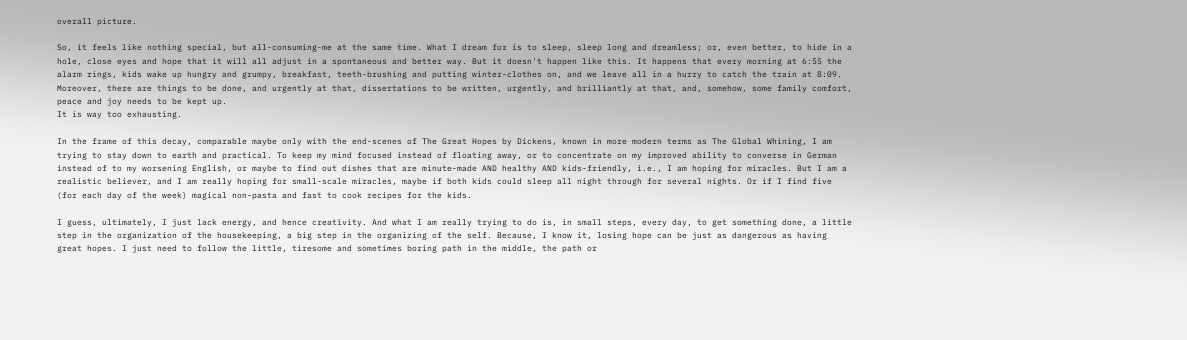overall picture.

So, it feels like nothing special, but all-consuming-me at the same time. What I dream for is to sleep, sleep long and dreamless; or, even better, to hide in a hole, close eyes and hope that it will all adjust in a spontaneous and better way. But it doesn't happen like this. It happens that every morning at 6:55 the alarm rings, kids wake up hungry and grumpy, breakfast, teeth-brushing and putting winter-clothes on, and we leave all in a hurry to catch the train at 8:09. Moreover, there are things to be done, and urgently at that, dissertations to be written, urgently, and brilliantly at that, and, somehow, some family comfort, peace and joy needs to be kept up.
It is way too exhausting.

In the frame of this decay, comparable maybe only with the end-scenes of The Great Hopes by Dickens, known in more modern terms as The Global Whining, I am trying to stay down to earth and practical. To keep my mind focused instead of floating away, or to concentrate on my improved ability to converse in German instead of to my worsening English, or maybe to find out dishes that are minute-made AND healthy AND kids-friendly, i.e., I am hoping for miracles. But I am a realistic believer, and I am really hoping for small-scale miracles, maybe if both kids could sleep all night through for several nights. Or if I find five (for each day of the week) magical non-pasta and fast to cook recipes for the kids.

I guess, ultimately, I just lack energy, and hence creativity. And what I am really trying to do is, in small steps, every day, to get something done, a little step in the organization of the housekeeping, a big step in the organizing of the self. Because, I know it, losing hope can be just as dangerous as having great hopes. I just need to follow the little, tiresome and sometimes boring path in the middle, the path or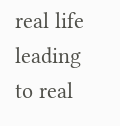real life leading to real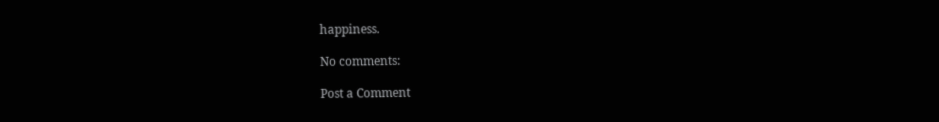happiness.

No comments:

Post a Comment